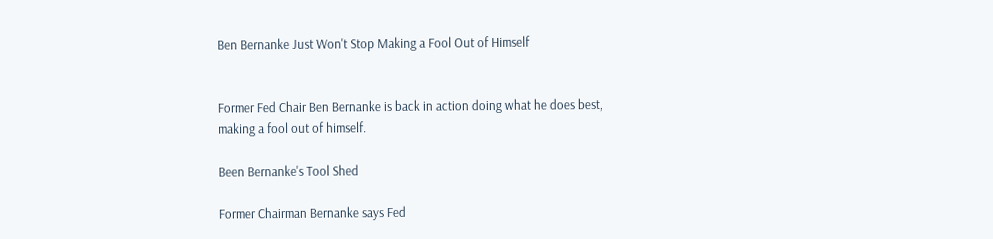Ben Bernanke Just Won't Stop Making a Fool Out of Himself


Former Fed Chair Ben Bernanke is back in action doing what he does best, making a fool out of himself.

Been Bernanke's Tool Shed

Former Chairman Bernanke says Fed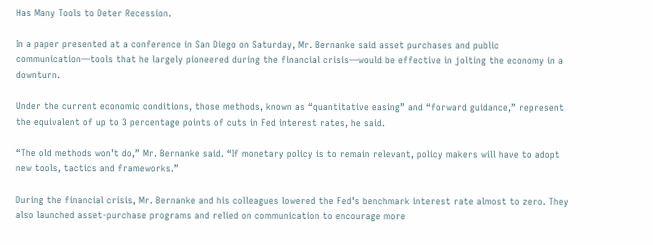Has Many Tools to Deter Recession.

In a paper presented at a conference in San Diego on Saturday, Mr. Bernanke said asset purchases and public communication—tools that he largely pioneered during the financial crisis—would be effective in jolting the economy in a downturn.

Under the current economic conditions, those methods, known as “quantitative easing” and “forward guidance,” represent the equivalent of up to 3 percentage points of cuts in Fed interest rates, he said.

“The old methods won’t do,” Mr. Bernanke said. “If monetary policy is to remain relevant, policy makers will have to adopt new tools, tactics and frameworks.”

During the financial crisis, Mr. Bernanke and his colleagues lowered the Fed’s benchmark interest rate almost to zero. They also launched asset-purchase programs and relied on communication to encourage more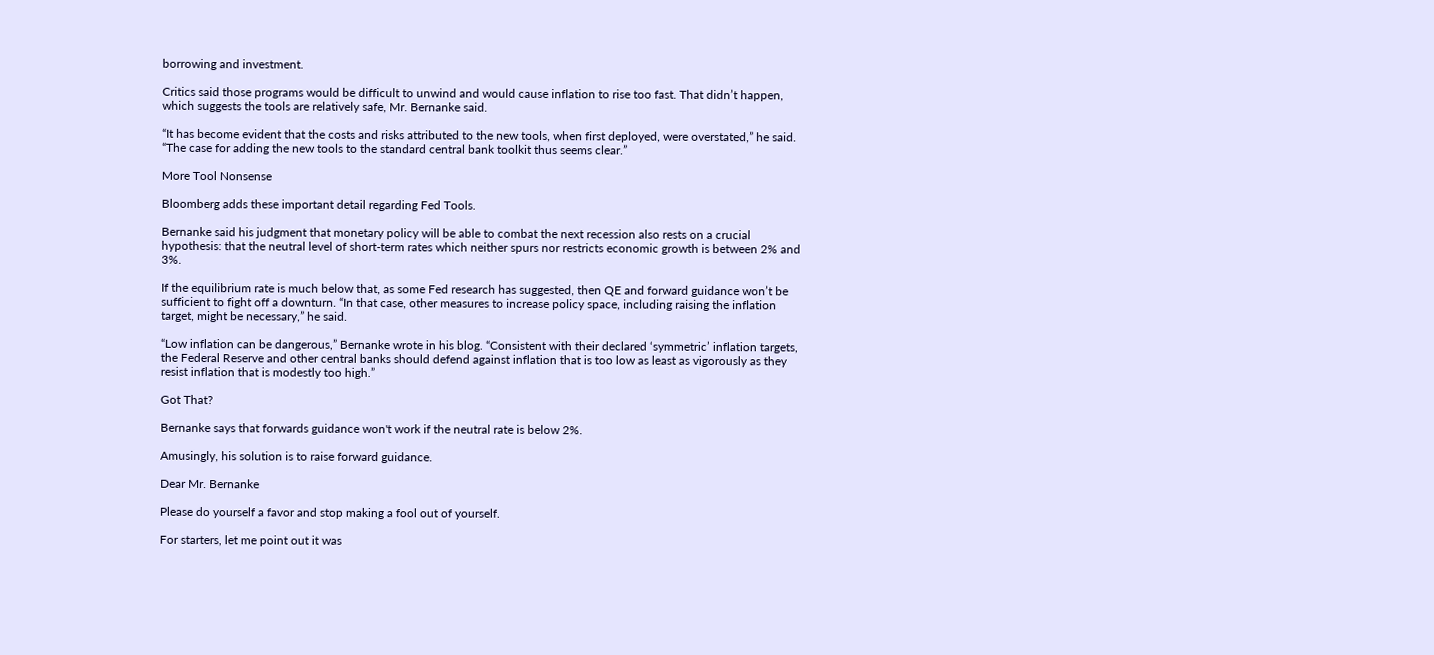borrowing and investment.

Critics said those programs would be difficult to unwind and would cause inflation to rise too fast. That didn’t happen, which suggests the tools are relatively safe, Mr. Bernanke said.

“It has become evident that the costs and risks attributed to the new tools, when first deployed, were overstated,” he said. “The case for adding the new tools to the standard central bank toolkit thus seems clear.”

More Tool Nonsense

Bloomberg adds these important detail regarding Fed Tools.

Bernanke said his judgment that monetary policy will be able to combat the next recession also rests on a crucial hypothesis: that the neutral level of short-term rates which neither spurs nor restricts economic growth is between 2% and 3%.

If the equilibrium rate is much below that, as some Fed research has suggested, then QE and forward guidance won’t be sufficient to fight off a downturn. “In that case, other measures to increase policy space, including raising the inflation target, might be necessary,” he said.

“Low inflation can be dangerous,” Bernanke wrote in his blog. “Consistent with their declared ‘symmetric’ inflation targets, the Federal Reserve and other central banks should defend against inflation that is too low as least as vigorously as they resist inflation that is modestly too high.”

Got That?

Bernanke says that forwards guidance won't work if the neutral rate is below 2%.

Amusingly, his solution is to raise forward guidance.

Dear Mr. Bernanke

Please do yourself a favor and stop making a fool out of yourself.

For starters, let me point out it was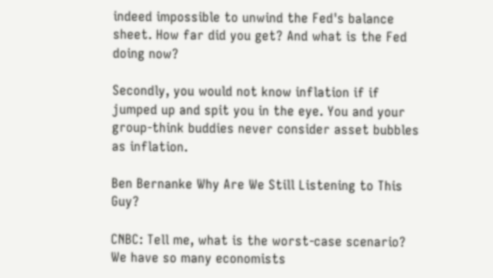indeed impossible to unwind the Fed's balance sheet. How far did you get? And what is the Fed doing now?

Secondly, you would not know inflation if if jumped up and spit you in the eye. You and your group-think buddies never consider asset bubbles as inflation.

Ben Bernanke Why Are We Still Listening to This Guy?

CNBC: Tell me, what is the worst-case scenario? We have so many economists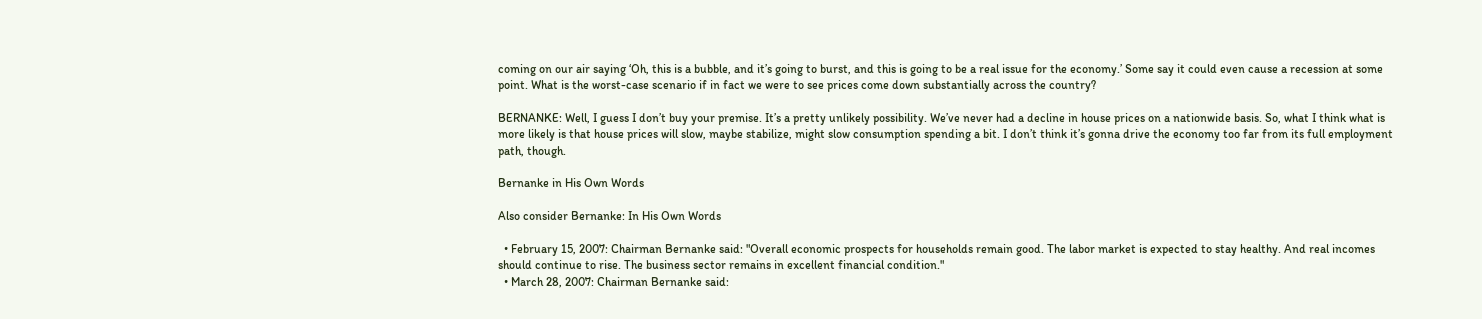coming on our air saying ‘Oh, this is a bubble, and it’s going to burst, and this is going to be a real issue for the economy.’ Some say it could even cause a recession at some point. What is the worst-case scenario if in fact we were to see prices come down substantially across the country?

BERNANKE: Well, I guess I don’t buy your premise. It’s a pretty unlikely possibility. We’ve never had a decline in house prices on a nationwide basis. So, what I think what is more likely is that house prices will slow, maybe stabilize, might slow consumption spending a bit. I don’t think it’s gonna drive the economy too far from its full employment path, though.

Bernanke in His Own Words

Also consider Bernanke: In His Own Words

  • February 15, 2007: Chairman Bernanke said: "Overall economic prospects for households remain good. The labor market is expected to stay healthy. And real incomes should continue to rise. The business sector remains in excellent financial condition."
  • March 28, 2007: Chairman Bernanke said: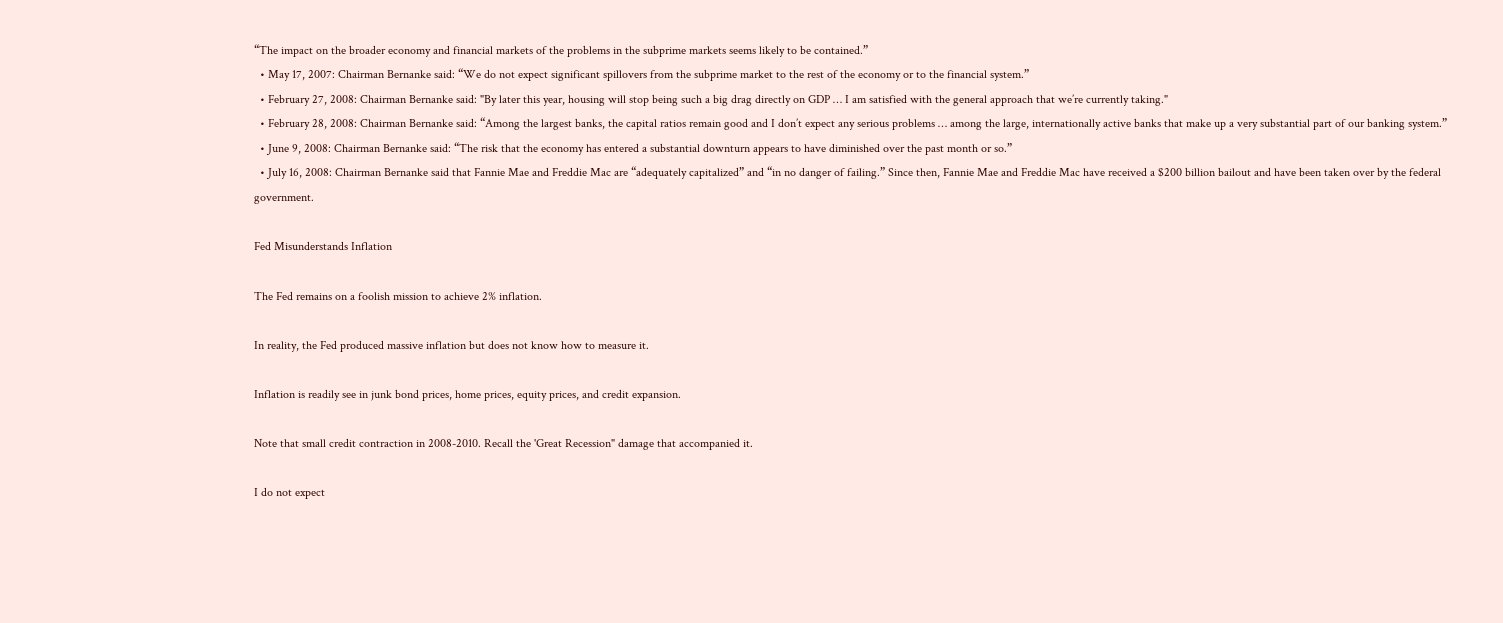“The impact on the broader economy and financial markets of the problems in the subprime markets seems likely to be contained.”
  • May 17, 2007: Chairman Bernanke said: “We do not expect significant spillovers from the subprime market to the rest of the economy or to the financial system.”
  • February 27, 2008: Chairman Bernanke said: "By later this year, housing will stop being such a big drag directly on GDP … I am satisfied with the general approach that we’re currently taking."
  • February 28, 2008: Chairman Bernanke said: “Among the largest banks, the capital ratios remain good and I don’t expect any serious problems … among the large, internationally active banks that make up a very substantial part of our banking system.”
  • June 9, 2008: Chairman Bernanke said: “The risk that the economy has entered a substantial downturn appears to have diminished over the past month or so.”
  • July 16, 2008: Chairman Bernanke said that Fannie Mae and Freddie Mac are “adequately capitalized” and “in no danger of failing.” Since then, Fannie Mae and Freddie Mac have received a $200 billion bailout and have been taken over by the federal government.

Fed Misunderstands Inflation

The Fed remains on a foolish mission to achieve 2% inflation.

In reality, the Fed produced massive inflation but does not know how to measure it.

Inflation is readily see in junk bond prices, home prices, equity prices, and credit expansion.

Note that small credit contraction in 2008-2010. Recall the 'Great Recession" damage that accompanied it.

I do not expect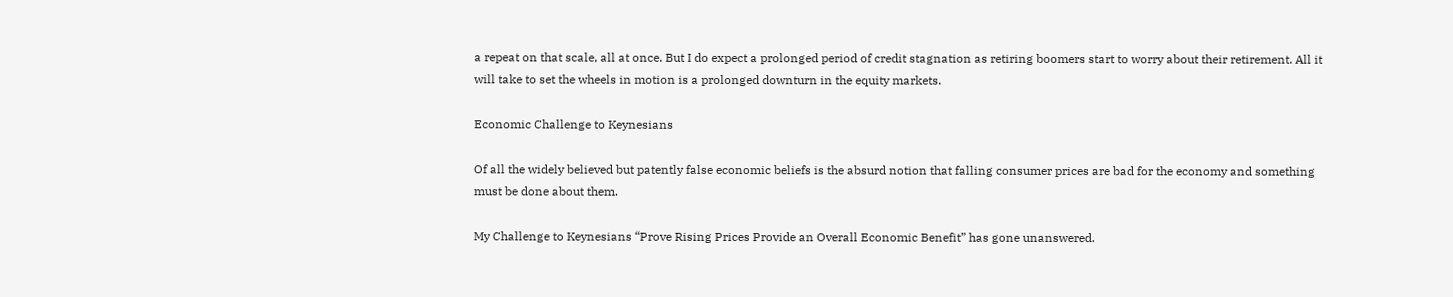a repeat on that scale, all at once. But I do expect a prolonged period of credit stagnation as retiring boomers start to worry about their retirement. All it will take to set the wheels in motion is a prolonged downturn in the equity markets.

Economic Challenge to Keynesians

Of all the widely believed but patently false economic beliefs is the absurd notion that falling consumer prices are bad for the economy and something must be done about them.

My Challenge to Keynesians “Prove Rising Prices Provide an Overall Economic Benefit” has gone unanswered.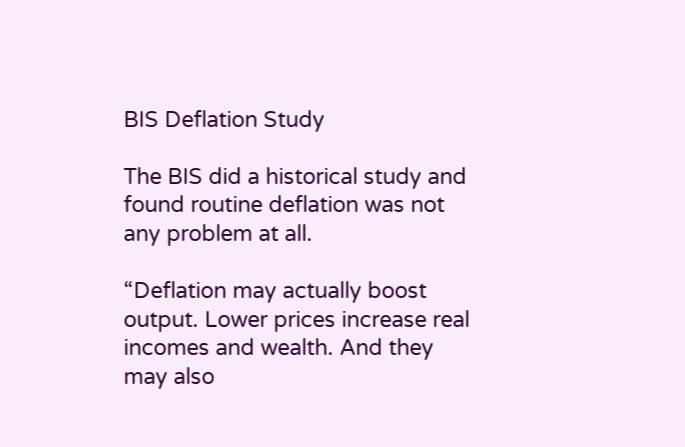BIS Deflation Study

The BIS did a historical study and found routine deflation was not any problem at all.

“Deflation may actually boost output. Lower prices increase real incomes and wealth. And they may also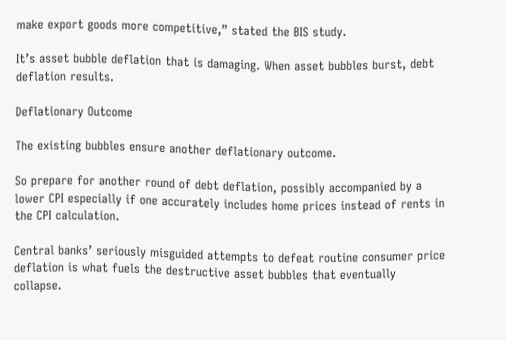make export goods more competitive,” stated the BIS study.

It’s asset bubble deflation that is damaging. When asset bubbles burst, debt deflation results.

Deflationary Outcome

The existing bubbles ensure another deflationary outcome.

So prepare for another round of debt deflation, possibly accompanied by a lower CPI especially if one accurately includes home prices instead of rents in the CPI calculation.

Central banks’ seriously misguided attempts to defeat routine consumer price deflation is what fuels the destructive asset bubbles that eventually collapse.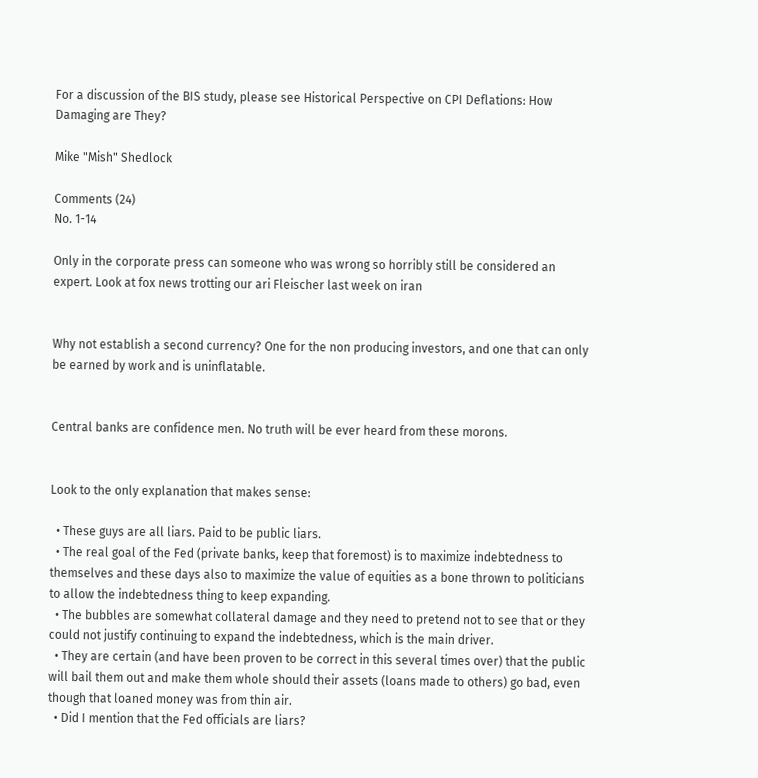For a discussion of the BIS study, please see Historical Perspective on CPI Deflations: How Damaging are They?

Mike "Mish" Shedlock

Comments (24)
No. 1-14

Only in the corporate press can someone who was wrong so horribly still be considered an expert. Look at fox news trotting our ari Fleischer last week on iran


Why not establish a second currency? One for the non producing investors, and one that can only be earned by work and is uninflatable.


Central banks are confidence men. No truth will be ever heard from these morons.


Look to the only explanation that makes sense:

  • These guys are all liars. Paid to be public liars.
  • The real goal of the Fed (private banks, keep that foremost) is to maximize indebtedness to themselves and these days also to maximize the value of equities as a bone thrown to politicians to allow the indebtedness thing to keep expanding.
  • The bubbles are somewhat collateral damage and they need to pretend not to see that or they could not justify continuing to expand the indebtedness, which is the main driver.
  • They are certain (and have been proven to be correct in this several times over) that the public will bail them out and make them whole should their assets (loans made to others) go bad, even though that loaned money was from thin air.
  • Did I mention that the Fed officials are liars?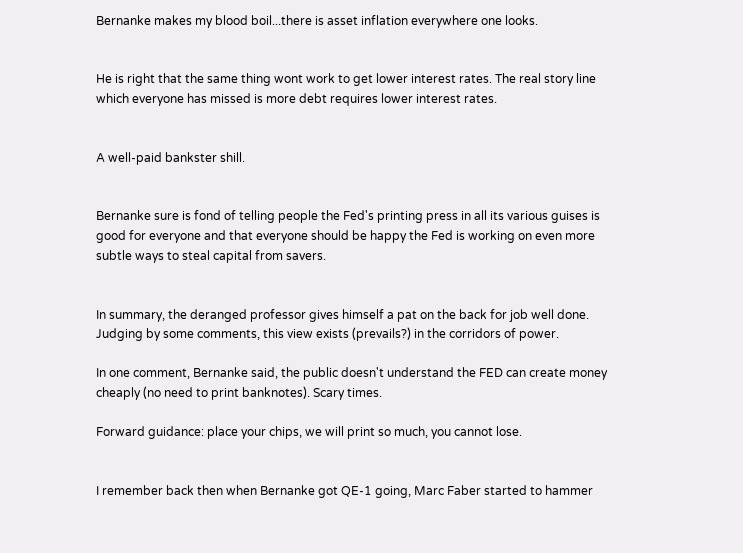Bernanke makes my blood boil...there is asset inflation everywhere one looks.


He is right that the same thing wont work to get lower interest rates. The real story line which everyone has missed is more debt requires lower interest rates.


A well-paid bankster shill.


Bernanke sure is fond of telling people the Fed's printing press in all its various guises is good for everyone and that everyone should be happy the Fed is working on even more subtle ways to steal capital from savers.


In summary, the deranged professor gives himself a pat on the back for job well done. Judging by some comments, this view exists (prevails?) in the corridors of power.

In one comment, Bernanke said, the public doesn't understand the FED can create money cheaply (no need to print banknotes). Scary times.

Forward guidance: place your chips, we will print so much, you cannot lose.


I remember back then when Bernanke got QE-1 going, Marc Faber started to hammer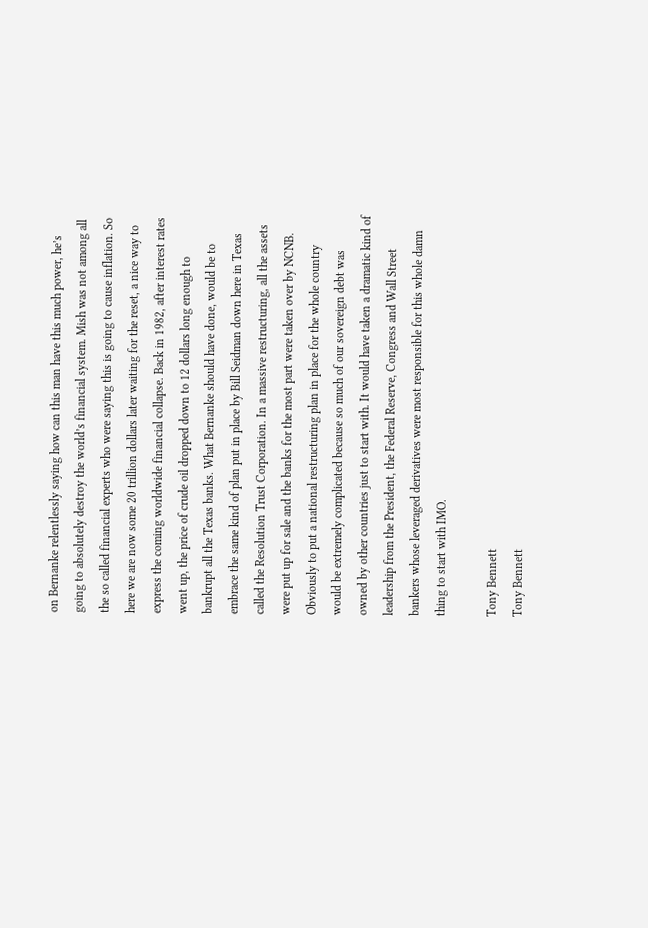on Bernanke relentlessly saying how can this man have this much power, he’s going to absolutely destroy the world’s financial system. Mish was not among all the so called financial experts who were saying this is going to cause inflation. So here we are now some 20 trillion dollars later waiting for the reset, a nice way to express the coming worldwide financial collapse. Back in 1982, after interest rates went up, the price of crude oil dropped down to 12 dollars long enough to bankrupt all the Texas banks. What Bernanke should have done, would be to embrace the same kind of plan put in place by Bill Seidman down here in Texas called the Resolution Trust Corporation. In a massive restructuring, all the assets were put up for sale and the banks for the most part were taken over by NCNB. Obviously to put a national restructuring plan in place for the whole country would be extremely complicated because so much of our sovereign debt was owned by other countries just to start with. It would have taken a dramatic kind of leadership from the President, the Federal Reserve, Congress and Wall Street bankers whose leveraged derivatives were most responsible for this whole damn thing to start with IMO.

Tony Bennett
Tony Bennett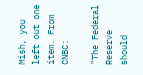Mish, you left out one item. From CNBC:

"The Federal Reserve should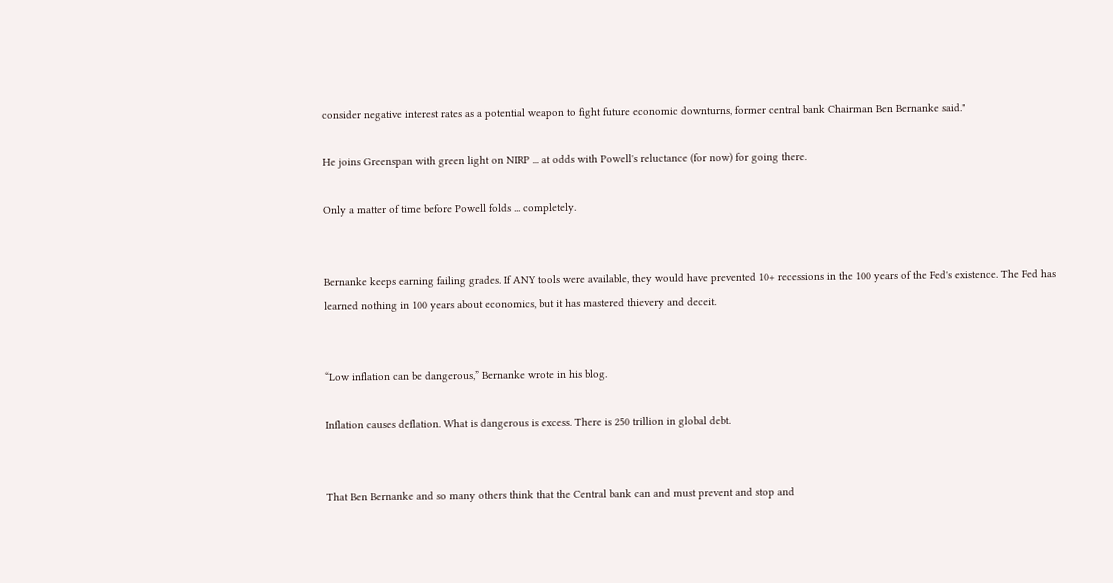consider negative interest rates as a potential weapon to fight future economic downturns, former central bank Chairman Ben Bernanke said."

He joins Greenspan with green light on NIRP ... at odds with Powell's reluctance (for now) for going there.

Only a matter of time before Powell folds ... completely.


Bernanke keeps earning failing grades. If ANY tools were available, they would have prevented 10+ recessions in the 100 years of the Fed's existence. The Fed has learned nothing in 100 years about economics, but it has mastered thievery and deceit.


“Low inflation can be dangerous,” Bernanke wrote in his blog.

Inflation causes deflation. What is dangerous is excess. There is 250 trillion in global debt.


That Ben Bernanke and so many others think that the Central bank can and must prevent and stop and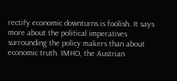rectify economic downturns is foolish. It says more about the political imperatives surrounding the policy makers than about economic truth. IMHO, the Austrian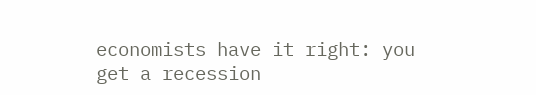economists have it right: you get a recession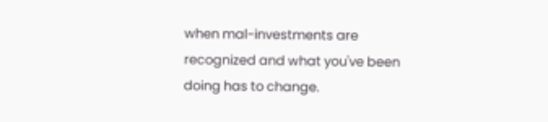when mal-investments are recognized and what you've been doing has to change.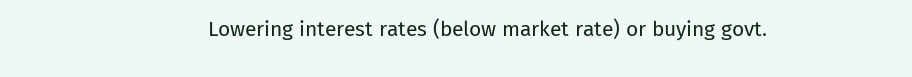Lowering interest rates (below market rate) or buying govt.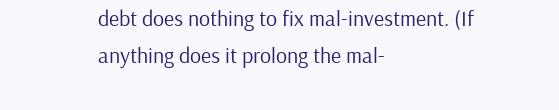debt does nothing to fix mal-investment. (If anything does it prolong the mal-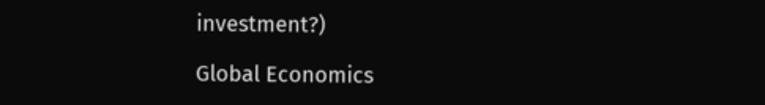investment?)

Global Economics